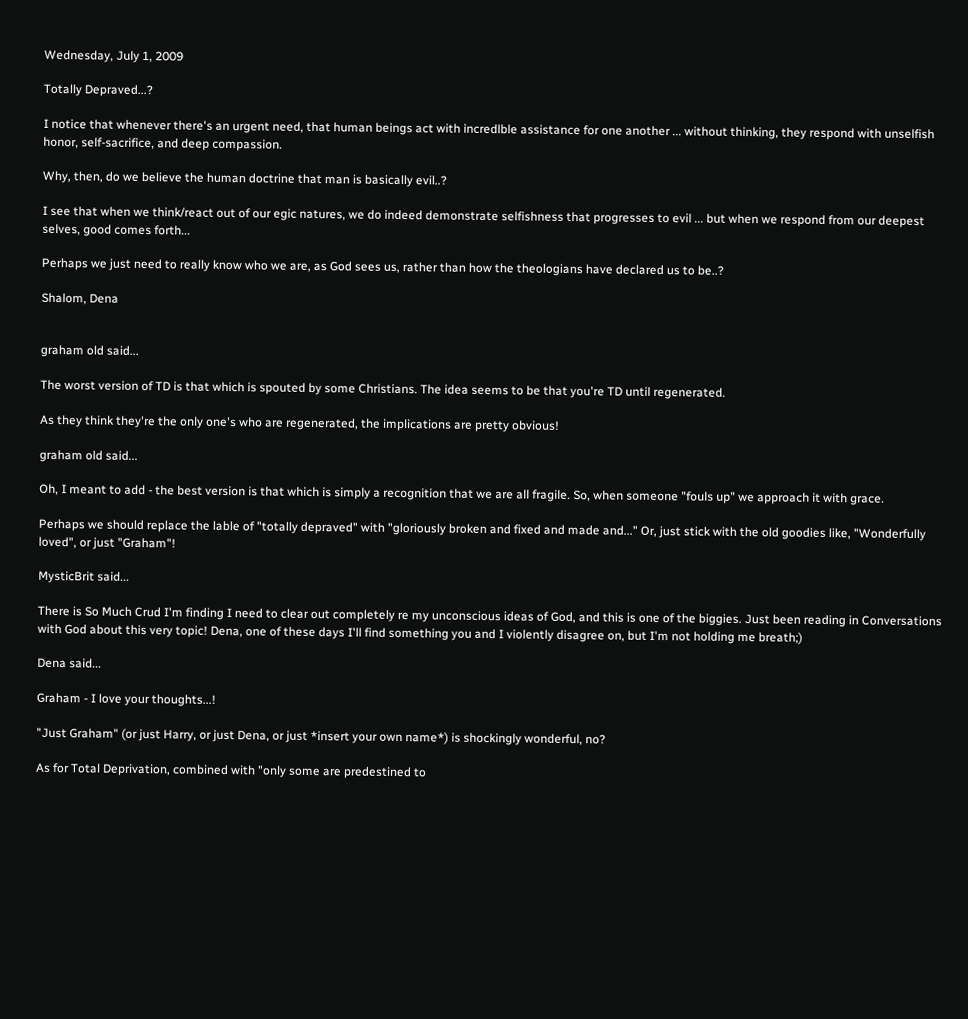Wednesday, July 1, 2009

Totally Depraved...?

I notice that whenever there's an urgent need, that human beings act with incredlble assistance for one another ... without thinking, they respond with unselfish honor, self-sacrifice, and deep compassion.

Why, then, do we believe the human doctrine that man is basically evil..?

I see that when we think/react out of our egic natures, we do indeed demonstrate selfishness that progresses to evil ... but when we respond from our deepest selves, good comes forth...

Perhaps we just need to really know who we are, as God sees us, rather than how the theologians have declared us to be..?

Shalom, Dena


graham old said...

The worst version of TD is that which is spouted by some Christians. The idea seems to be that you're TD until regenerated.

As they think they're the only one's who are regenerated, the implications are pretty obvious!

graham old said...

Oh, I meant to add - the best version is that which is simply a recognition that we are all fragile. So, when someone "fouls up" we approach it with grace.

Perhaps we should replace the lable of "totally depraved" with "gloriously broken and fixed and made and..." Or, just stick with the old goodies like, "Wonderfully loved", or just "Graham"!

MysticBrit said...

There is So Much Crud I'm finding I need to clear out completely re my unconscious ideas of God, and this is one of the biggies. Just been reading in Conversations with God about this very topic! Dena, one of these days I'll find something you and I violently disagree on, but I'm not holding me breath;)

Dena said...

Graham - I love your thoughts...!

"Just Graham" (or just Harry, or just Dena, or just *insert your own name*) is shockingly wonderful, no?

As for Total Deprivation, combined with "only some are predestined to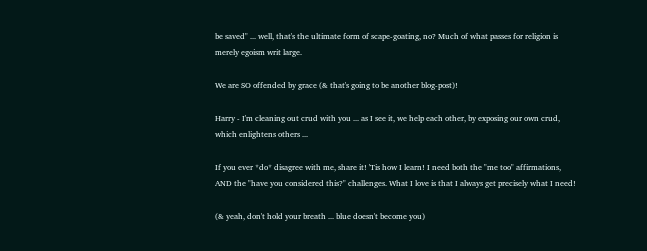be saved" ... well, that's the ultimate form of scape-goating, no? Much of what passes for religion is merely egoism writ large.

We are SO offended by grace (& that's going to be another blog-post)!

Harry - I'm cleaning out crud with you ... as I see it, we help each other, by exposing our own crud, which enlightens others ...

If you ever *do* disagree with me, share it! 'Tis how I learn! I need both the "me too" affirmations, AND the "have you considered this?" challenges. What I love is that I always get precisely what I need!

(& yeah, don't hold your breath ... blue doesn't become you)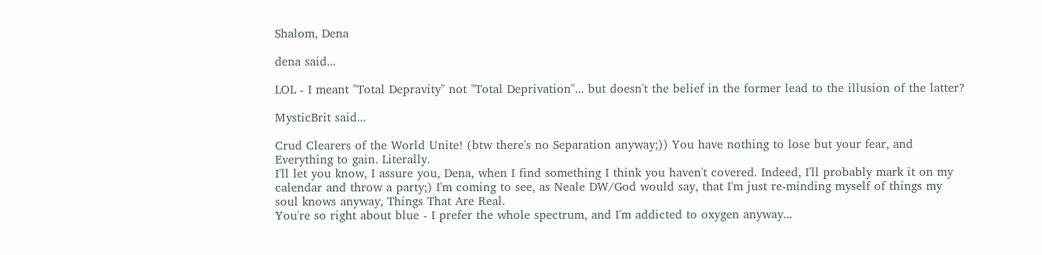Shalom, Dena

dena said...

LOL - I meant "Total Depravity" not "Total Deprivation"... but doesn't the belief in the former lead to the illusion of the latter?

MysticBrit said...

Crud Clearers of the World Unite! (btw there's no Separation anyway;)) You have nothing to lose but your fear, and Everything to gain. Literally.
I'll let you know, I assure you, Dena, when I find something I think you haven't covered. Indeed, I'll probably mark it on my calendar and throw a party;) I'm coming to see, as Neale DW/God would say, that I'm just re-minding myself of things my soul knows anyway, Things That Are Real.
You're so right about blue - I prefer the whole spectrum, and I'm addicted to oxygen anyway...